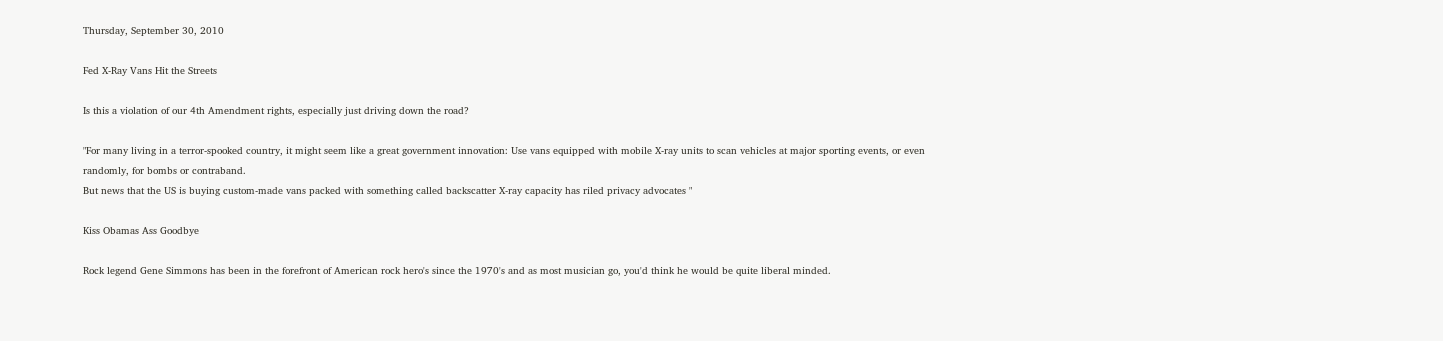Thursday, September 30, 2010

Fed X-Ray Vans Hit the Streets

Is this a violation of our 4th Amendment rights, especially just driving down the road?

"For many living in a terror-spooked country, it might seem like a great government innovation: Use vans equipped with mobile X-ray units to scan vehicles at major sporting events, or even randomly, for bombs or contraband.
But news that the US is buying custom-made vans packed with something called backscatter X-ray capacity has riled privacy advocates "

Kiss Obamas Ass Goodbye

Rock legend Gene Simmons has been in the forefront of American rock hero's since the 1970's and as most musician go, you'd think he would be quite liberal minded.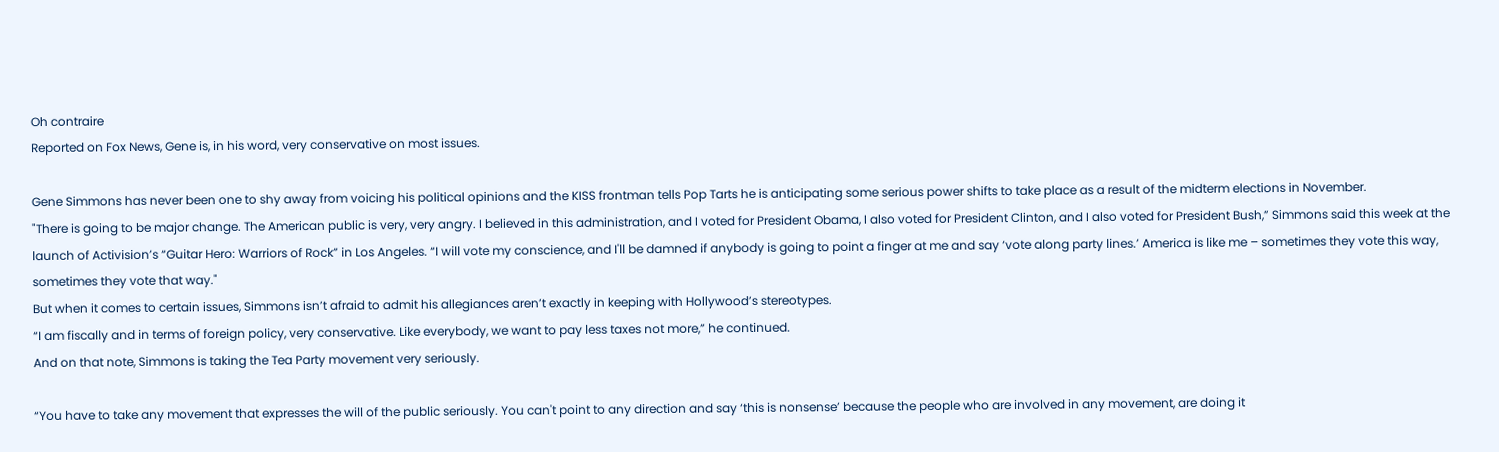Oh contraire
Reported on Fox News, Gene is, in his word, very conservative on most issues.

Gene Simmons has never been one to shy away from voicing his political opinions and the KISS frontman tells Pop Tarts he is anticipating some serious power shifts to take place as a result of the midterm elections in November.
"There is going to be major change. The American public is very, very angry. I believed in this administration, and I voted for President Obama, I also voted for President Clinton, and I also voted for President Bush,” Simmons said this week at the launch of Activision’s “Guitar Hero: Warriors of Rock” in Los Angeles. “I will vote my conscience, and I'll be damned if anybody is going to point a finger at me and say ‘vote along party lines.’ America is like me – sometimes they vote this way, sometimes they vote that way."
But when it comes to certain issues, Simmons isn’t afraid to admit his allegiances aren’t exactly in keeping with Hollywood’s stereotypes.
“I am fiscally and in terms of foreign policy, very conservative. Like everybody, we want to pay less taxes not more,” he continued.
And on that note, Simmons is taking the Tea Party movement very seriously.

“You have to take any movement that expresses the will of the public seriously. You can't point to any direction and say ‘this is nonsense’ because the people who are involved in any movement, are doing it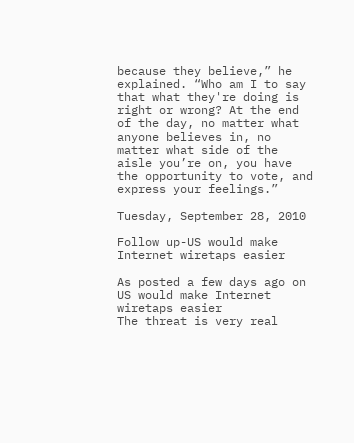because they believe,” he explained. “Who am I to say that what they're doing is right or wrong? At the end of the day, no matter what anyone believes in, no matter what side of the aisle you’re on, you have the opportunity to vote, and express your feelings.”

Tuesday, September 28, 2010

Follow up-US would make Internet wiretaps easier

As posted a few days ago on US would make Internet wiretaps easier
The threat is very real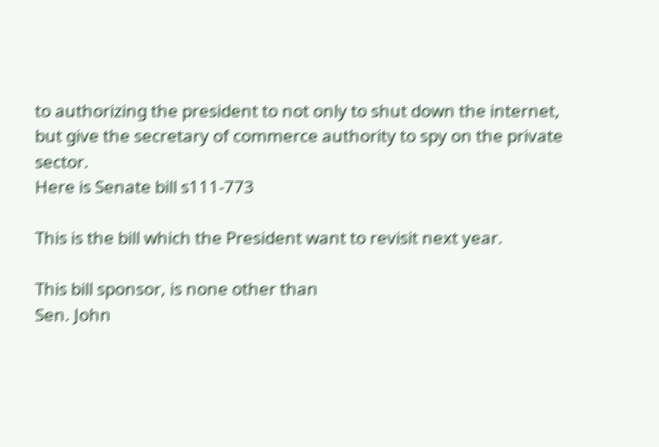to authorizing the president to not only to shut down the internet, but give the secretary of commerce authority to spy on the private sector.
Here is Senate bill s111-773

This is the bill which the President want to revisit next year.

This bill sponsor, is none other than
Sen. John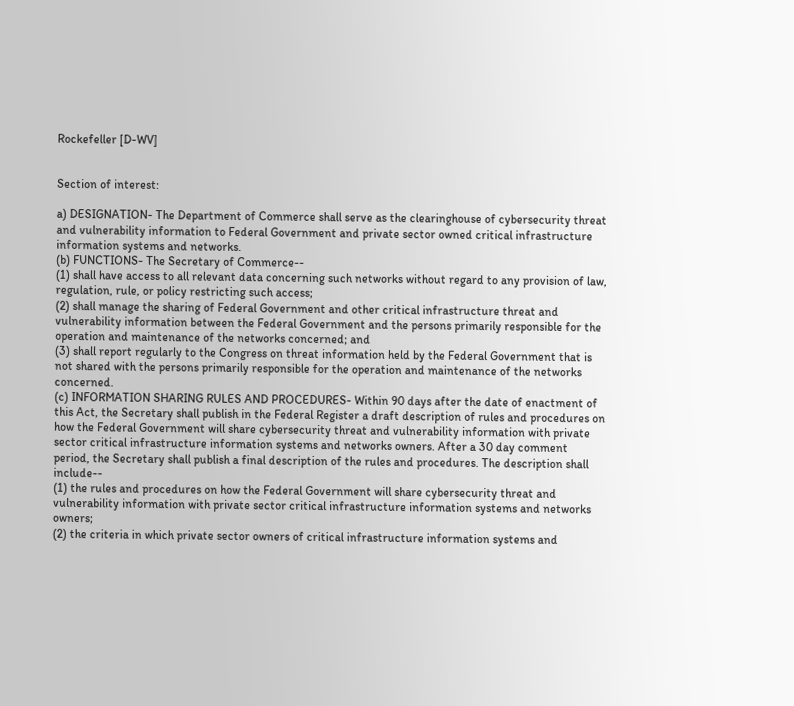Rockefeller [D-WV]


Section of interest:

a) DESIGNATION- The Department of Commerce shall serve as the clearinghouse of cybersecurity threat and vulnerability information to Federal Government and private sector owned critical infrastructure information systems and networks.
(b) FUNCTIONS- The Secretary of Commerce--
(1) shall have access to all relevant data concerning such networks without regard to any provision of law, regulation, rule, or policy restricting such access;
(2) shall manage the sharing of Federal Government and other critical infrastructure threat and vulnerability information between the Federal Government and the persons primarily responsible for the operation and maintenance of the networks concerned; and
(3) shall report regularly to the Congress on threat information held by the Federal Government that is not shared with the persons primarily responsible for the operation and maintenance of the networks concerned.
(c) INFORMATION SHARING RULES AND PROCEDURES- Within 90 days after the date of enactment of this Act, the Secretary shall publish in the Federal Register a draft description of rules and procedures on how the Federal Government will share cybersecurity threat and vulnerability information with private sector critical infrastructure information systems and networks owners. After a 30 day comment period, the Secretary shall publish a final description of the rules and procedures. The description shall include--
(1) the rules and procedures on how the Federal Government will share cybersecurity threat and vulnerability information with private sector critical infrastructure information systems and networks owners;
(2) the criteria in which private sector owners of critical infrastructure information systems and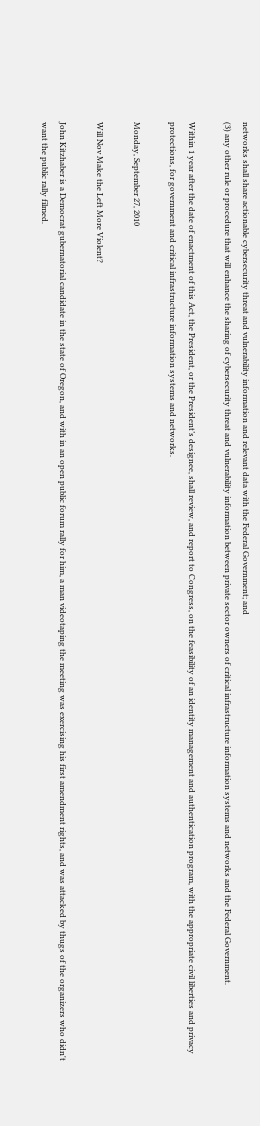networks shall share actionable cybersecurity threat and vulnerability information and relevant data with the Federal Government; and
(3) any other rule or procedure that will enhance the sharing of cybersecurity threat and vulnerability information between private sector owners of critical infrastructure information systems and networks and the Federal Government.

Within 1 year after the date of enactment of this Act, the President, or the President’s designee, shall review, and report to Congress, on the feasibility of an identity management and authentication program, with the appropriate civil liberties and privacy protections, for government and critical infrastructure information systems and networks.

Monday, September 27, 2010

Will Nov Make the Left More Violent?

John Kitzhaber is a Democrat gubernatorial candidate in the state of Oregon, and with in an open public forum rally for him, a man videotaping the meeting was exercising his first amendment rights, and was attacked by thugs of the organizers who didn't want the public rally filmed.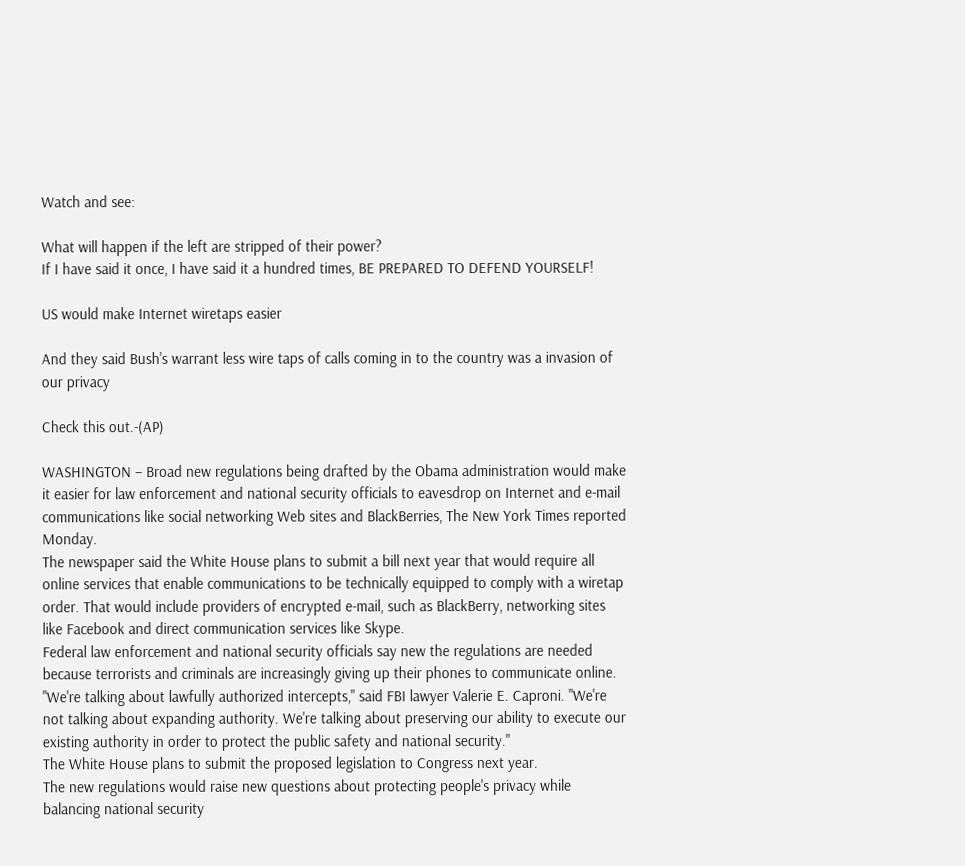Watch and see:

What will happen if the left are stripped of their power?
If I have said it once, I have said it a hundred times, BE PREPARED TO DEFEND YOURSELF!

US would make Internet wiretaps easier

And they said Bush's warrant less wire taps of calls coming in to the country was a invasion of our privacy

Check this out.-(AP)

WASHINGTON – Broad new regulations being drafted by the Obama administration would make it easier for law enforcement and national security officials to eavesdrop on Internet and e-mail communications like social networking Web sites and BlackBerries, The New York Times reported Monday.
The newspaper said the White House plans to submit a bill next year that would require all online services that enable communications to be technically equipped to comply with a wiretap order. That would include providers of encrypted e-mail, such as BlackBerry, networking sites like Facebook and direct communication services like Skype.
Federal law enforcement and national security officials say new the regulations are needed because terrorists and criminals are increasingly giving up their phones to communicate online.
"We're talking about lawfully authorized intercepts," said FBI lawyer Valerie E. Caproni. "We're not talking about expanding authority. We're talking about preserving our ability to execute our existing authority in order to protect the public safety and national security."
The White House plans to submit the proposed legislation to Congress next year.
The new regulations would raise new questions about protecting people's privacy while balancing national security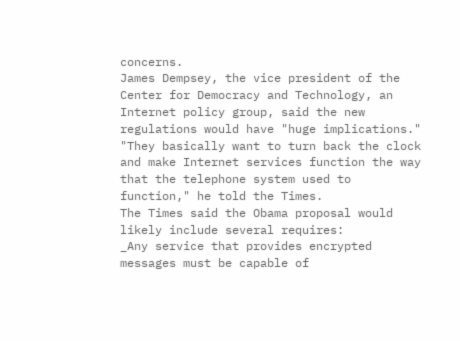concerns.
James Dempsey, the vice president of the Center for Democracy and Technology, an Internet policy group, said the new regulations would have "huge implications."
"They basically want to turn back the clock and make Internet services function the way that the telephone system used to function," he told the Times.
The Times said the Obama proposal would likely include several requires:
_Any service that provides encrypted messages must be capable of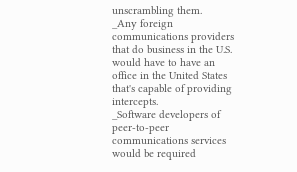unscrambling them.
_Any foreign communications providers that do business in the U.S. would have to have an office in the United States that's capable of providing intercepts.
_Software developers of peer-to-peer communications services would be required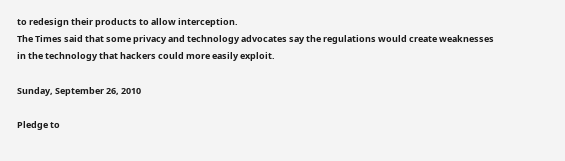to redesign their products to allow interception.
The Times said that some privacy and technology advocates say the regulations would create weaknesses in the technology that hackers could more easily exploit.

Sunday, September 26, 2010

Pledge to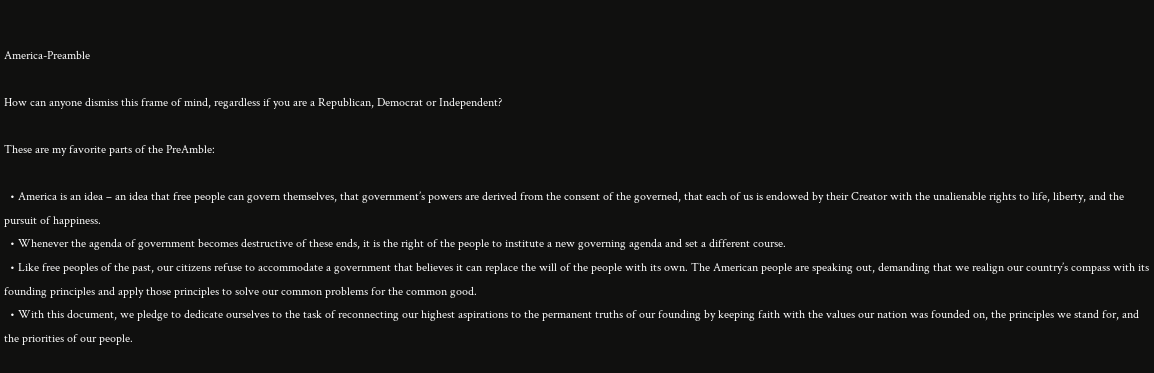America-Preamble

How can anyone dismiss this frame of mind, regardless if you are a Republican, Democrat or Independent?

These are my favorite parts of the PreAmble:

  • America is an idea – an idea that free people can govern themselves, that government’s powers are derived from the consent of the governed, that each of us is endowed by their Creator with the unalienable rights to life, liberty, and the pursuit of happiness.
  • Whenever the agenda of government becomes destructive of these ends, it is the right of the people to institute a new governing agenda and set a different course.
  • Like free peoples of the past, our citizens refuse to accommodate a government that believes it can replace the will of the people with its own. The American people are speaking out, demanding that we realign our country’s compass with its founding principles and apply those principles to solve our common problems for the common good.
  • With this document, we pledge to dedicate ourselves to the task of reconnecting our highest aspirations to the permanent truths of our founding by keeping faith with the values our nation was founded on, the principles we stand for, and the priorities of our people.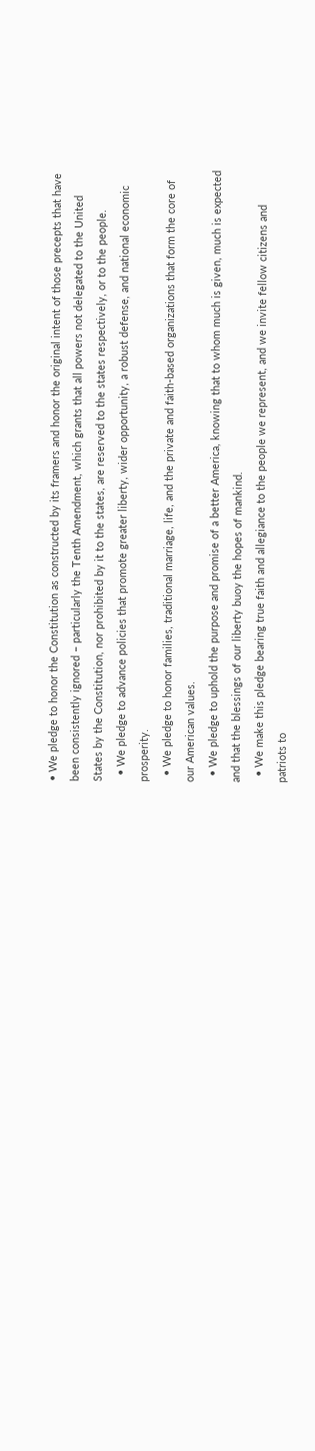• We pledge to honor the Constitution as constructed by its framers and honor the original intent of those precepts that have been consistently ignored – particularly the Tenth Amendment, which grants that all powers not delegated to the United States by the Constitution, nor prohibited by it to the states, are reserved to the states respectively, or to the people.
  • We pledge to advance policies that promote greater liberty, wider opportunity, a robust defense, and national economic prosperity.
  • We pledge to honor families, traditional marriage, life, and the private and faith-based organizations that form the core of our American values.
  • We pledge to uphold the purpose and promise of a better America, knowing that to whom much is given, much is expected and that the blessings of our liberty buoy the hopes of mankind.
  • We make this pledge bearing true faith and allegiance to the people we represent, and we invite fellow citizens and patriots to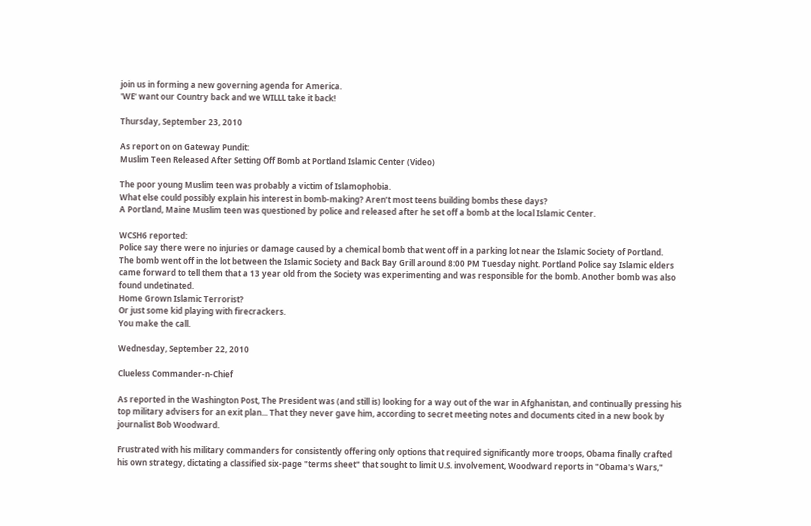join us in forming a new governing agenda for America.
'WE' want our Country back and we WILLL take it back!

Thursday, September 23, 2010

As report on on Gateway Pundit:
Muslim Teen Released After Setting Off Bomb at Portland Islamic Center (Video)

The poor young Muslim teen was probably a victim of Islamophobia.
What else could possibly explain his interest in bomb-making? Aren’t most teens building bombs these days?
A Portland, Maine Muslim teen was questioned by police and released after he set off a bomb at the local Islamic Center.

WCSH6 reported:
Police say there were no injuries or damage caused by a chemical bomb that went off in a parking lot near the Islamic Society of Portland.
The bomb went off in the lot between the Islamic Society and Back Bay Grill around 8:00 PM Tuesday night. Portland Police say Islamic elders came forward to tell them that a 13 year old from the Society was experimenting and was responsible for the bomb. Another bomb was also found undetinated.
Home Grown Islamic Terrorist?
Or just some kid playing with firecrackers.
You make the call.

Wednesday, September 22, 2010

Clueless Commander-n-Chief

As reported in the Washington Post, The President was (and still is) looking for a way out of the war in Afghanistan, and continually pressing his top military advisers for an exit plan... That they never gave him, according to secret meeting notes and documents cited in a new book by journalist Bob Woodward.

Frustrated with his military commanders for consistently offering only options that required significantly more troops, Obama finally crafted his own strategy, dictating a classified six-page "terms sheet" that sought to limit U.S. involvement, Woodward reports in "Obama's Wars,"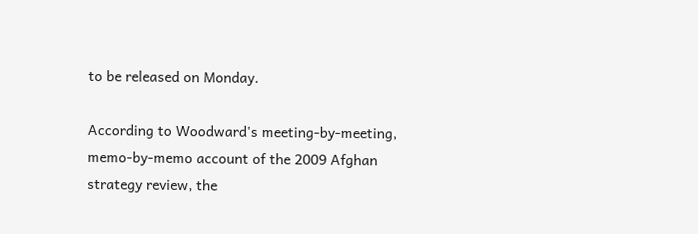to be released on Monday.

According to Woodward's meeting-by-meeting, memo-by-memo account of the 2009 Afghan strategy review, the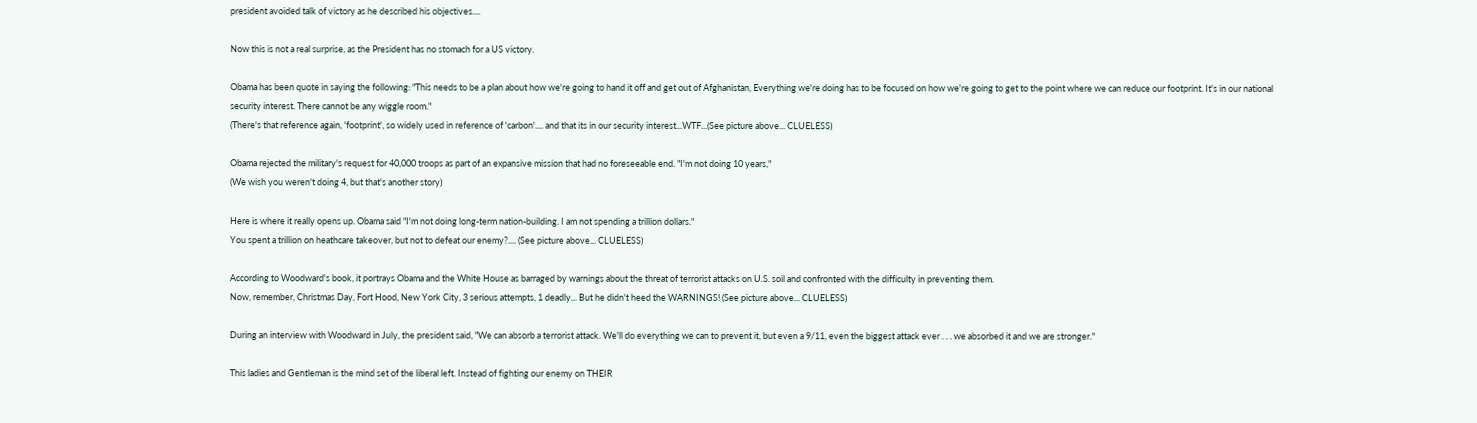president avoided talk of victory as he described his objectives....

Now this is not a real surprise, as the President has no stomach for a US victory.

Obama has been quote in saying the following: "This needs to be a plan about how we're going to hand it off and get out of Afghanistan, Everything we're doing has to be focused on how we're going to get to the point where we can reduce our footprint. It's in our national security interest. There cannot be any wiggle room."
(There's that reference again, 'footprint', so widely used in reference of 'carbon'.... and that its in our security interest...WTF...(See picture above... CLUELESS)

Obama rejected the military's request for 40,000 troops as part of an expansive mission that had no foreseeable end. "I'm not doing 10 years,"
(We wish you weren't doing 4, but that's another story)

Here is where it really opens up. Obama said "I'm not doing long-term nation-building. I am not spending a trillion dollars."
You spent a trillion on heathcare takeover, but not to defeat our enemy?.... (See picture above... CLUELESS)

According to Woodward's book, it portrays Obama and the White House as barraged by warnings about the threat of terrorist attacks on U.S. soil and confronted with the difficulty in preventing them.
Now, remember, Christmas Day, Fort Hood, New York City, 3 serious attempts, 1 deadly... But he didn't heed the WARNINGS! (See picture above... CLUELESS)

During an interview with Woodward in July, the president said, "We can absorb a terrorist attack. We'll do everything we can to prevent it, but even a 9/11, even the biggest attack ever . . . we absorbed it and we are stronger."

This ladies and Gentleman is the mind set of the liberal left. Instead of fighting our enemy on THEIR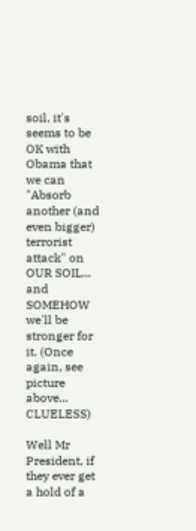soil, it's seems to be OK with Obama that we can "Absorb another (and even bigger) terrorist attack" on OUR SOIL... and SOMEHOW we'll be stronger for it. (Once again, see picture above... CLUELESS)

Well Mr President, if they ever get a hold of a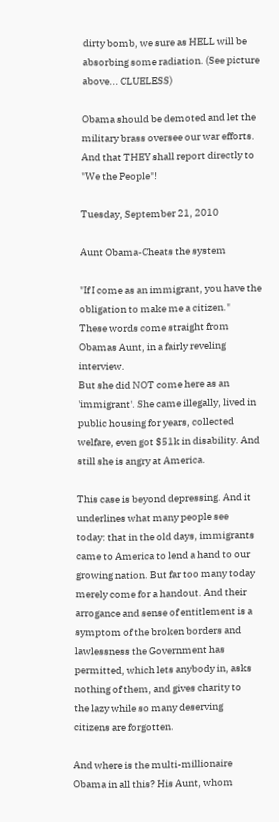dirty bomb, we sure as HELL will be absorbing some radiation. (See picture above... CLUELESS)

Obama should be demoted and let the military brass oversee our war efforts. And that THEY shall report directly to "We the People"!

Tuesday, September 21, 2010

Aunt Obama-Cheats the system

"If I come as an immigrant, you have the obligation to make me a citizen."
These words come straight from Obamas Aunt, in a fairly reveling interview.
But she did NOT come here as an 'immigrant'. She came illegally, lived in public housing for years, collected welfare, even got $51k in disability. And still she is angry at America.

This case is beyond depressing. And it underlines what many people see today: that in the old days, immigrants came to America to lend a hand to our growing nation. But far too many today merely come for a handout. And their arrogance and sense of entitlement is a symptom of the broken borders and lawlessness the Government has permitted, which lets anybody in, asks nothing of them, and gives charity to the lazy while so many deserving citizens are forgotten.

And where is the multi-millionaire Obama in all this? His Aunt, whom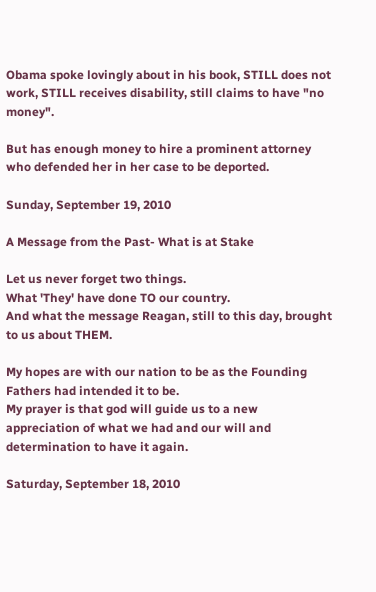Obama spoke lovingly about in his book, STILL does not work, STILL receives disability, still claims to have "no money".

But has enough money to hire a prominent attorney who defended her in her case to be deported.

Sunday, September 19, 2010

A Message from the Past- What is at Stake

Let us never forget two things.
What 'They' have done TO our country.
And what the message Reagan, still to this day, brought to us about THEM.

My hopes are with our nation to be as the Founding Fathers had intended it to be.
My prayer is that god will guide us to a new appreciation of what we had and our will and determination to have it again.

Saturday, September 18, 2010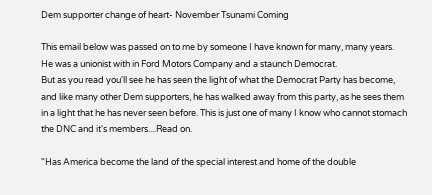Dem supporter change of heart- November Tsunami Coming

This email below was passed on to me by someone I have known for many, many years.
He was a unionist with in Ford Motors Company and a staunch Democrat.
But as you read you'll see he has seen the light of what the Democrat Party has become, and like many other Dem supporters, he has walked away from this party, as he sees them in a light that he has never seen before. This is just one of many I know who cannot stomach the DNC and it's members....Read on.

"Has America become the land of the special interest and home of the double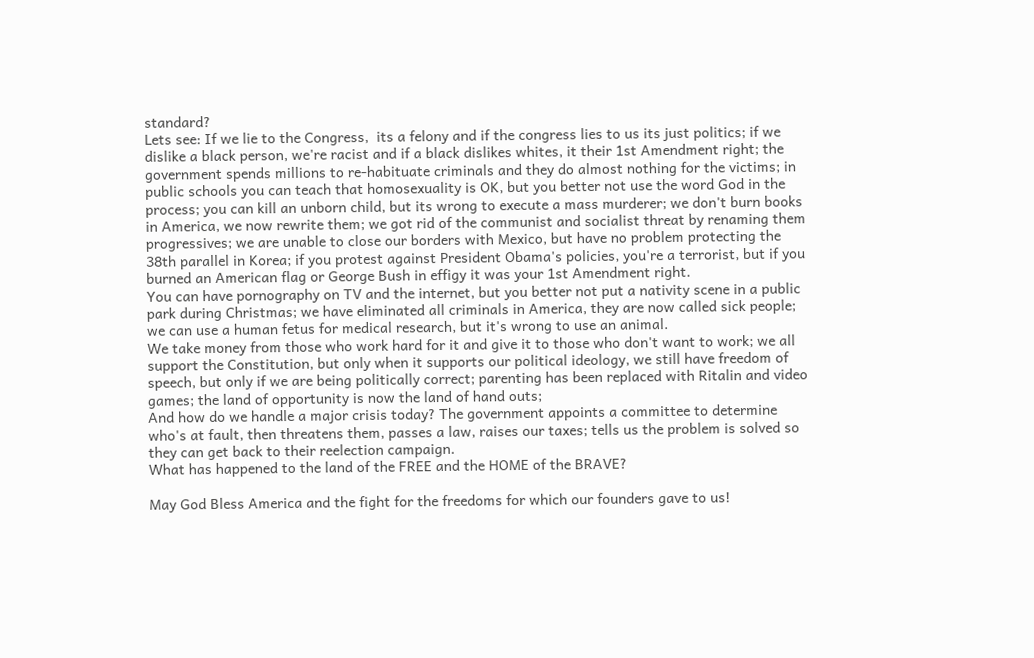standard?
Lets see: If we lie to the Congress,  its a felony and if the congress lies to us its just politics; if we dislike a black person, we're racist and if a black dislikes whites, it their 1st Amendment right; the government spends millions to re-habituate criminals and they do almost nothing for the victims; in public schools you can teach that homosexuality is OK, but you better not use the word God in the process; you can kill an unborn child, but its wrong to execute a mass murderer; we don't burn books in America, we now rewrite them; we got rid of the communist and socialist threat by renaming them progressives; we are unable to close our borders with Mexico, but have no problem protecting the 38th parallel in Korea; if you protest against President Obama's policies, you're a terrorist, but if you burned an American flag or George Bush in effigy it was your 1st Amendment right.
You can have pornography on TV and the internet, but you better not put a nativity scene in a public park during Christmas; we have eliminated all criminals in America, they are now called sick people; we can use a human fetus for medical research, but it's wrong to use an animal.
We take money from those who work hard for it and give it to those who don't want to work; we all support the Constitution, but only when it supports our political ideology, we still have freedom of speech, but only if we are being politically correct; parenting has been replaced with Ritalin and video games; the land of opportunity is now the land of hand outs;
And how do we handle a major crisis today? The government appoints a committee to determine who's at fault, then threatens them, passes a law, raises our taxes; tells us the problem is solved so they can get back to their reelection campaign.
What has happened to the land of the FREE and the HOME of the BRAVE?

May God Bless America and the fight for the freedoms for which our founders gave to us!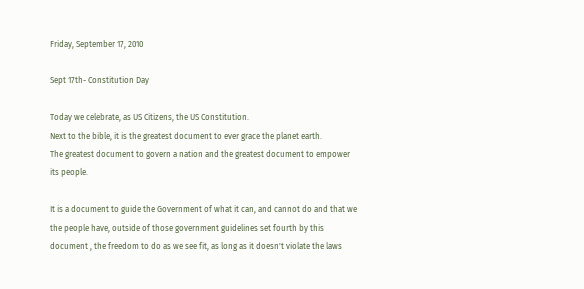Friday, September 17, 2010

Sept 17th- Constitution Day

Today we celebrate, as US Citizens, the US Constitution.
Next to the bible, it is the greatest document to ever grace the planet earth.
The greatest document to govern a nation and the greatest document to empower its people.

It is a document to guide the Government of what it can, and cannot do and that we the people have, outside of those government guidelines set fourth by this document , the freedom to do as we see fit, as long as it doesn't violate the laws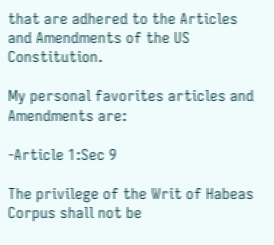that are adhered to the Articles and Amendments of the US Constitution.

My personal favorites articles and Amendments are:

-Article 1:Sec 9

The privilege of the Writ of Habeas Corpus shall not be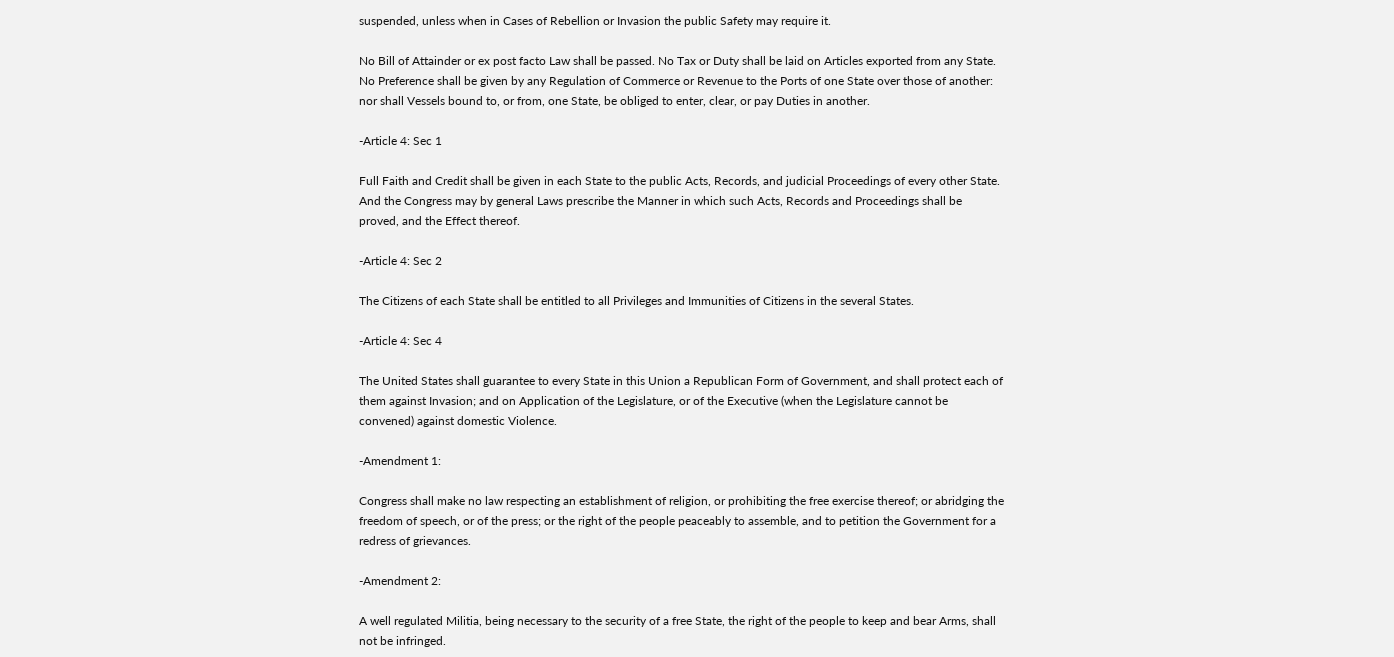suspended, unless when in Cases of Rebellion or Invasion the public Safety may require it.

No Bill of Attainder or ex post facto Law shall be passed. No Tax or Duty shall be laid on Articles exported from any State. No Preference shall be given by any Regulation of Commerce or Revenue to the Ports of one State over those of another: nor shall Vessels bound to, or from, one State, be obliged to enter, clear, or pay Duties in another.

-Article 4: Sec 1

Full Faith and Credit shall be given in each State to the public Acts, Records, and judicial Proceedings of every other State. And the Congress may by general Laws prescribe the Manner in which such Acts, Records and Proceedings shall be proved, and the Effect thereof.

-Article 4: Sec 2

The Citizens of each State shall be entitled to all Privileges and Immunities of Citizens in the several States.

-Article 4: Sec 4

The United States shall guarantee to every State in this Union a Republican Form of Government, and shall protect each of them against Invasion; and on Application of the Legislature, or of the Executive (when the Legislature cannot be convened) against domestic Violence.

-Amendment 1:

Congress shall make no law respecting an establishment of religion, or prohibiting the free exercise thereof; or abridging the freedom of speech, or of the press; or the right of the people peaceably to assemble, and to petition the Government for a redress of grievances.

-Amendment 2:

A well regulated Militia, being necessary to the security of a free State, the right of the people to keep and bear Arms, shall not be infringed.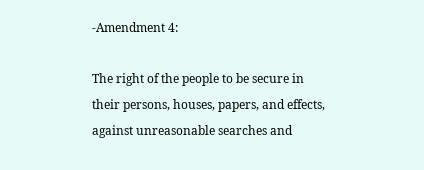-Amendment 4:

The right of the people to be secure in their persons, houses, papers, and effects, against unreasonable searches and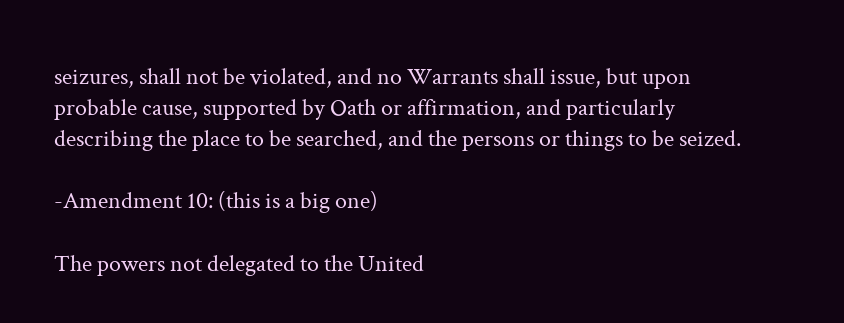seizures, shall not be violated, and no Warrants shall issue, but upon probable cause, supported by Oath or affirmation, and particularly describing the place to be searched, and the persons or things to be seized.

-Amendment 10: (this is a big one)

The powers not delegated to the United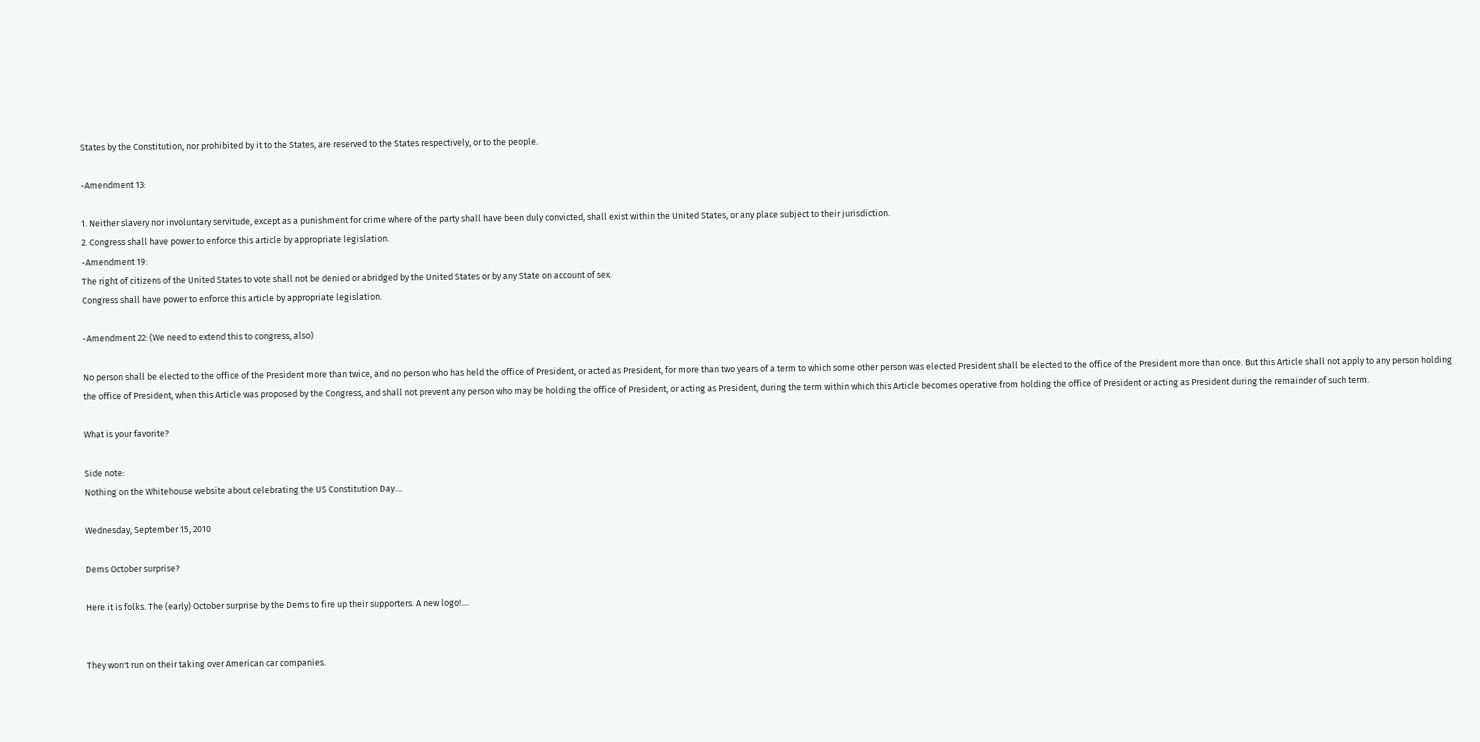States by the Constitution, nor prohibited by it to the States, are reserved to the States respectively, or to the people.

-Amendment 13:

1. Neither slavery nor involuntary servitude, except as a punishment for crime where of the party shall have been duly convicted, shall exist within the United States, or any place subject to their jurisdiction.
2. Congress shall have power to enforce this article by appropriate legislation.
-Amendment 19:
The right of citizens of the United States to vote shall not be denied or abridged by the United States or by any State on account of sex.
Congress shall have power to enforce this article by appropriate legislation.

-Amendment 22: (We need to extend this to congress, also)

No person shall be elected to the office of the President more than twice, and no person who has held the office of President, or acted as President, for more than two years of a term to which some other person was elected President shall be elected to the office of the President more than once. But this Article shall not apply to any person holding the office of President, when this Article was proposed by the Congress, and shall not prevent any person who may be holding the office of President, or acting as President, during the term within which this Article becomes operative from holding the office of President or acting as President during the remainder of such term.

What is your favorite?

Side note:
Nothing on the Whitehouse website about celebrating the US Constitution Day....

Wednesday, September 15, 2010

Dems October surprise?

Here it is folks. The (early) October surprise by the Dems to fire up their supporters. A new logo!....


They won't run on their taking over American car companies.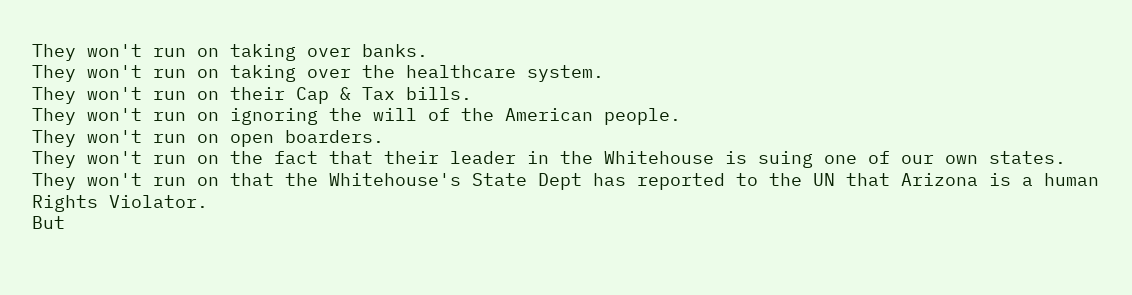They won't run on taking over banks.
They won't run on taking over the healthcare system.
They won't run on their Cap & Tax bills.
They won't run on ignoring the will of the American people.
They won't run on open boarders.
They won't run on the fact that their leader in the Whitehouse is suing one of our own states.
They won't run on that the Whitehouse's State Dept has reported to the UN that Arizona is a human Rights Violator.
But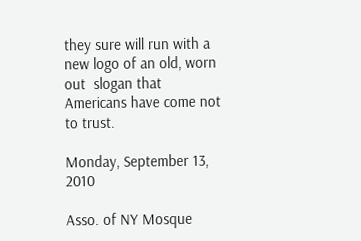they sure will run with a new logo of an old, worn out  slogan that Americans have come not to trust.

Monday, September 13, 2010

Asso. of NY Mosque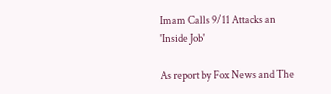Imam Calls 9/11 Attacks an 'Inside Job'

As report by Fox News and The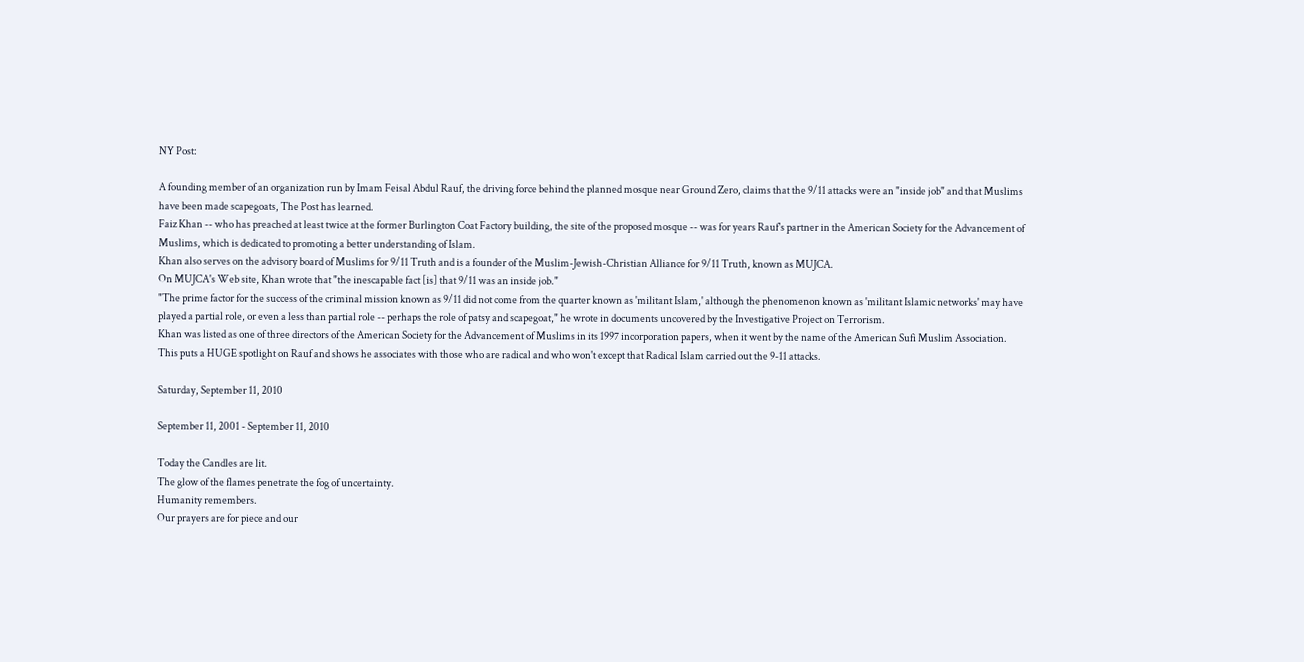NY Post:

A founding member of an organization run by Imam Feisal Abdul Rauf, the driving force behind the planned mosque near Ground Zero, claims that the 9/11 attacks were an "inside job" and that Muslims have been made scapegoats, The Post has learned.
Faiz Khan -- who has preached at least twice at the former Burlington Coat Factory building, the site of the proposed mosque -- was for years Rauf's partner in the American Society for the Advancement of Muslims, which is dedicated to promoting a better understanding of Islam.
Khan also serves on the advisory board of Muslims for 9/11 Truth and is a founder of the Muslim-Jewish-Christian Alliance for 9/11 Truth, known as MUJCA.
On MUJCA's Web site, Khan wrote that "the inescapable fact [is] that 9/11 was an inside job."
"The prime factor for the success of the criminal mission known as 9/11 did not come from the quarter known as 'militant Islam,' although the phenomenon known as 'militant Islamic networks' may have played a partial role, or even a less than partial role -- perhaps the role of patsy and scapegoat," he wrote in documents uncovered by the Investigative Project on Terrorism.
Khan was listed as one of three directors of the American Society for the Advancement of Muslims in its 1997 incorporation papers, when it went by the name of the American Sufi Muslim Association.
This puts a HUGE spotlight on Rauf and shows he associates with those who are radical and who won't except that Radical Islam carried out the 9-11 attacks.

Saturday, September 11, 2010

September 11, 2001 - September 11, 2010

Today the Candles are lit.
The glow of the flames penetrate the fog of uncertainty.
Humanity remembers.
Our prayers are for piece and our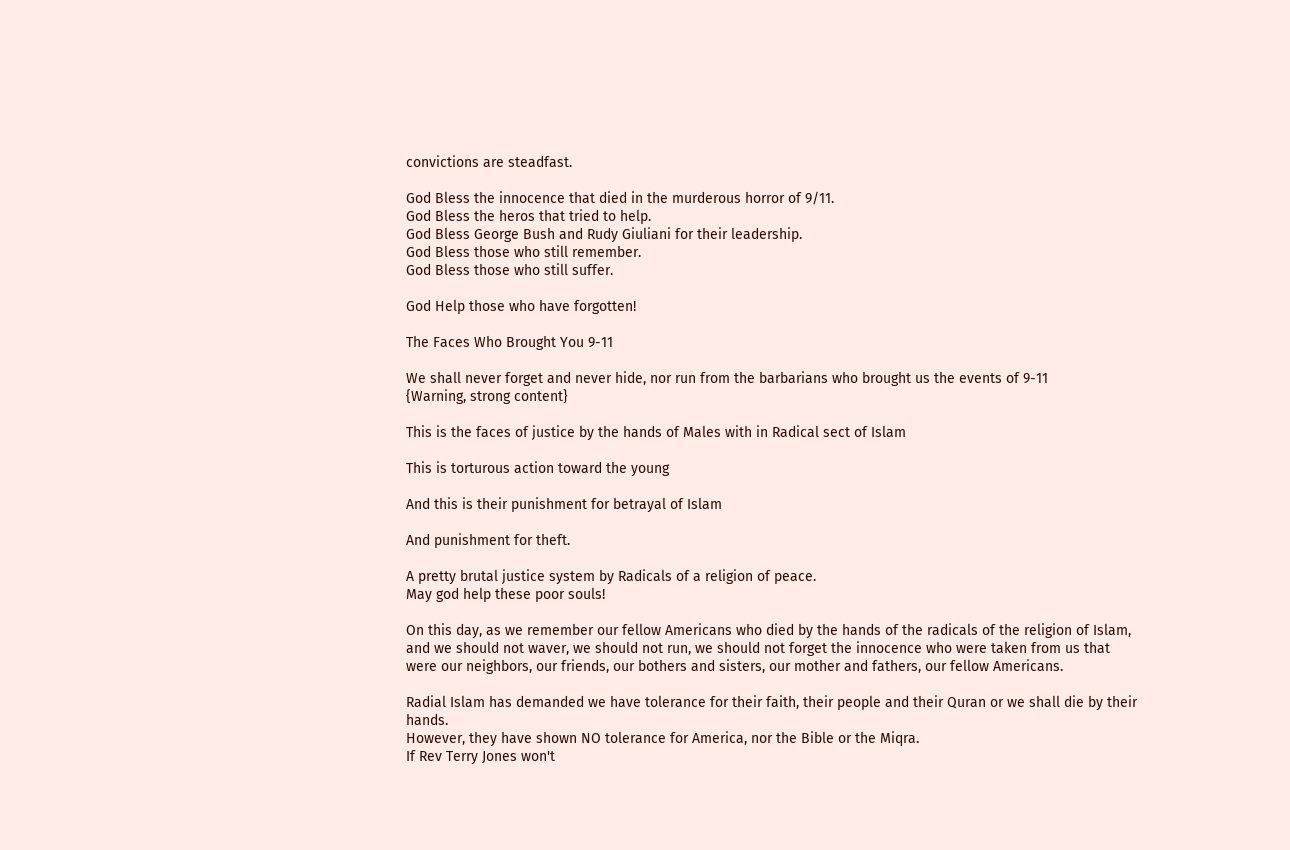convictions are steadfast.

God Bless the innocence that died in the murderous horror of 9/11.
God Bless the heros that tried to help.
God Bless George Bush and Rudy Giuliani for their leadership.
God Bless those who still remember.
God Bless those who still suffer.

God Help those who have forgotten!

The Faces Who Brought You 9-11

We shall never forget and never hide, nor run from the barbarians who brought us the events of 9-11
{Warning, strong content}

This is the faces of justice by the hands of Males with in Radical sect of Islam

This is torturous action toward the young

And this is their punishment for betrayal of Islam

And punishment for theft.

A pretty brutal justice system by Radicals of a religion of peace.
May god help these poor souls!

On this day, as we remember our fellow Americans who died by the hands of the radicals of the religion of Islam, and we should not waver, we should not run, we should not forget the innocence who were taken from us that were our neighbors, our friends, our bothers and sisters, our mother and fathers, our fellow Americans.

Radial Islam has demanded we have tolerance for their faith, their people and their Quran or we shall die by their hands.
However, they have shown NO tolerance for America, nor the Bible or the Miqra.
If Rev Terry Jones won't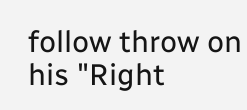follow throw on his "Right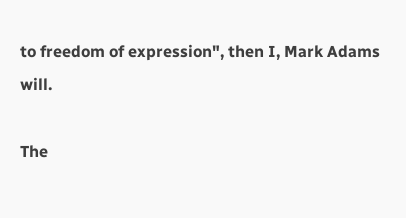to freedom of expression", then I, Mark Adams will.

The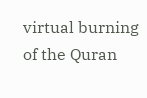virtual burning of the Quran